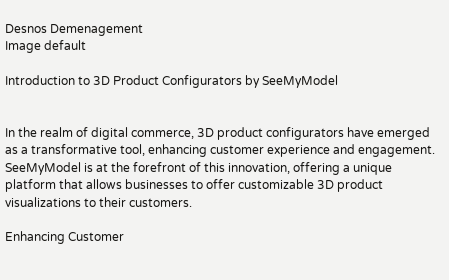Desnos Demenagement
Image default

Introduction to 3D Product Configurators by SeeMyModel


In the realm of digital commerce, 3D product configurators have emerged as a transformative tool, enhancing customer experience and engagement. SeeMyModel is at the forefront of this innovation, offering a unique platform that allows businesses to offer customizable 3D product visualizations to their customers.

Enhancing Customer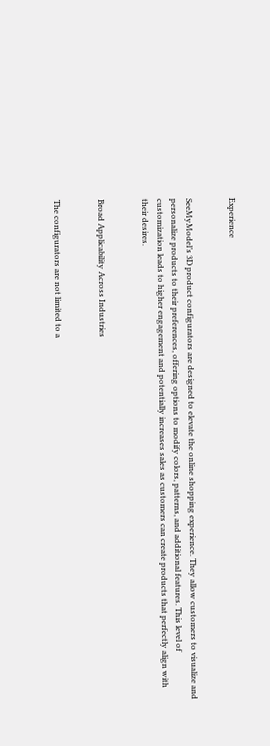Experience


SeeMyModel’s 3D product configurators are designed to elevate the online shopping experience. They allow customers to visualize and personalize products to their preferences, offering options to modify colors, patterns, and additional features. This level of customization leads to higher engagement and potentially increases sales as customers can create products that perfectly align with their desires.


Broad Applicability Across Industries


The configurators are not limited to a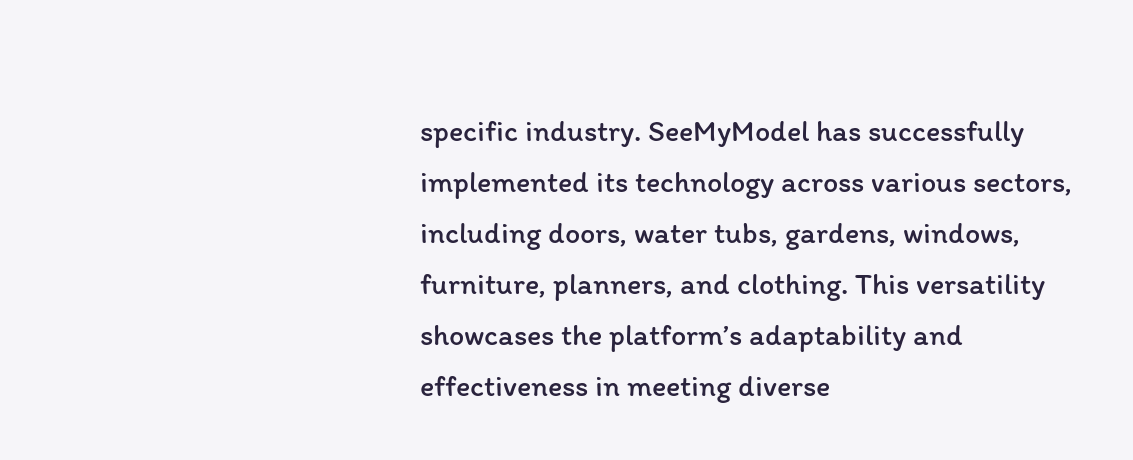specific industry. SeeMyModel has successfully implemented its technology across various sectors, including doors, water tubs, gardens, windows, furniture, planners, and clothing. This versatility showcases the platform’s adaptability and effectiveness in meeting diverse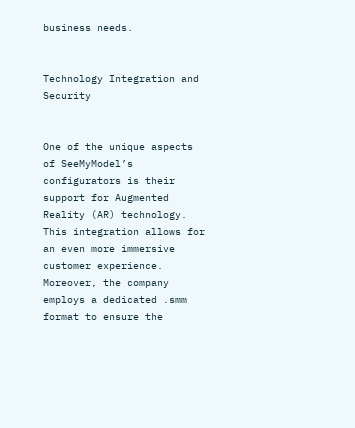business needs.


Technology Integration and Security


One of the unique aspects of SeeMyModel’s configurators is their support for Augmented Reality (AR) technology. This integration allows for an even more immersive customer experience. Moreover, the company employs a dedicated .smm format to ensure the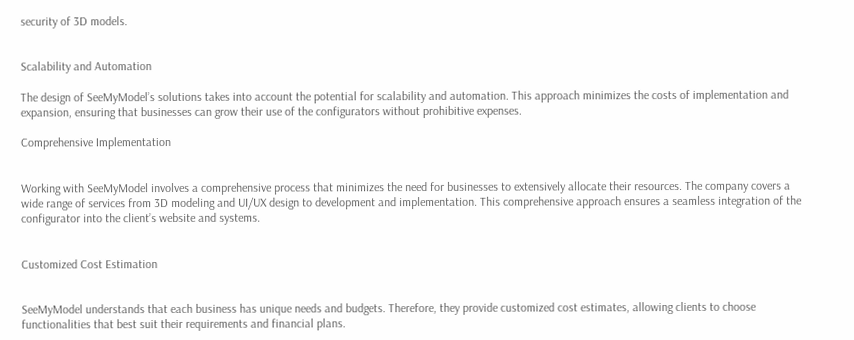security of 3D models.


Scalability and Automation

The design of SeeMyModel’s solutions takes into account the potential for scalability and automation. This approach minimizes the costs of implementation and expansion, ensuring that businesses can grow their use of the configurators without prohibitive expenses.

Comprehensive Implementation


Working with SeeMyModel involves a comprehensive process that minimizes the need for businesses to extensively allocate their resources. The company covers a wide range of services from 3D modeling and UI/UX design to development and implementation. This comprehensive approach ensures a seamless integration of the configurator into the client’s website and systems.


Customized Cost Estimation


SeeMyModel understands that each business has unique needs and budgets. Therefore, they provide customized cost estimates, allowing clients to choose functionalities that best suit their requirements and financial plans.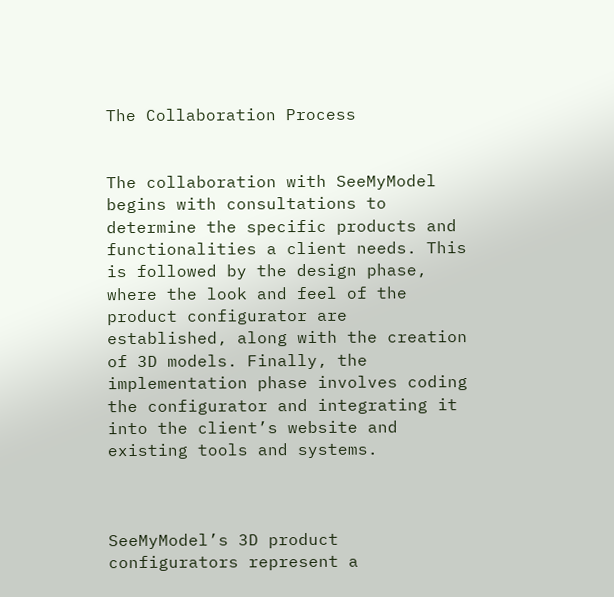The Collaboration Process


The collaboration with SeeMyModel begins with consultations to determine the specific products and functionalities a client needs. This is followed by the design phase, where the look and feel of the product configurator are established, along with the creation of 3D models. Finally, the implementation phase involves coding the configurator and integrating it into the client’s website and existing tools and systems.



SeeMyModel’s 3D product configurators represent a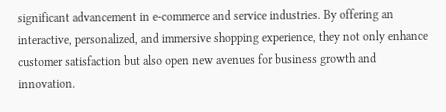significant advancement in e-commerce and service industries. By offering an interactive, personalized, and immersive shopping experience, they not only enhance customer satisfaction but also open new avenues for business growth and innovation.